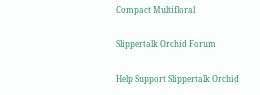Compact Multifloral

Slippertalk Orchid Forum

Help Support Slippertalk Orchid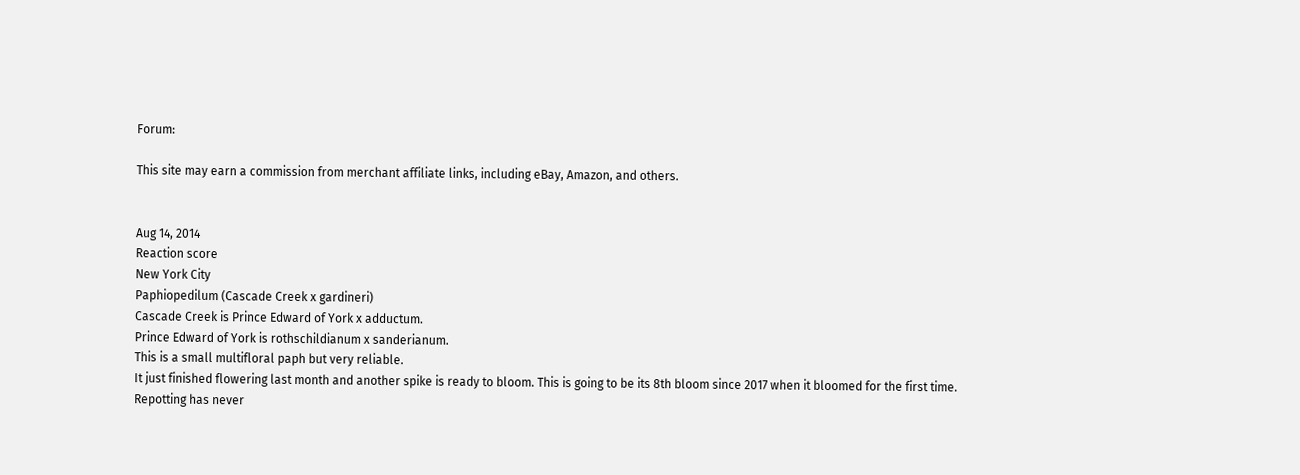Forum:

This site may earn a commission from merchant affiliate links, including eBay, Amazon, and others.


Aug 14, 2014
Reaction score
New York City
Paphiopedilum (Cascade Creek x gardineri)
Cascade Creek is Prince Edward of York x adductum.
Prince Edward of York is rothschildianum x sanderianum.
This is a small multifloral paph but very reliable.
It just finished flowering last month and another spike is ready to bloom. This is going to be its 8th bloom since 2017 when it bloomed for the first time.
Repotting has never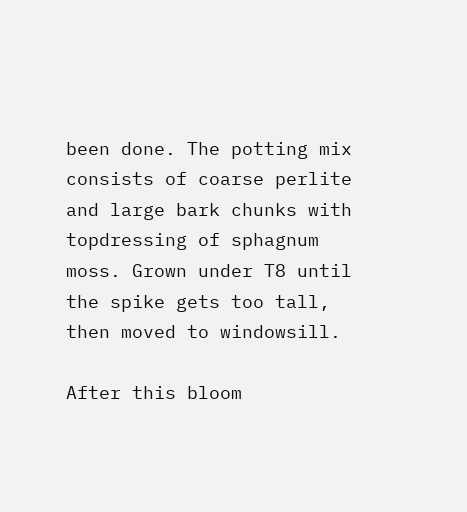been done. The potting mix consists of coarse perlite and large bark chunks with topdressing of sphagnum moss. Grown under T8 until the spike gets too tall, then moved to windowsill.

After this bloom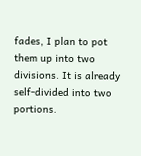fades, I plan to pot them up into two divisions. It is already self-divided into two portions.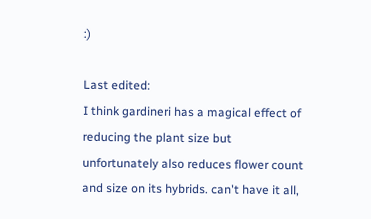:)

Last edited:
I think gardineri has a magical effect of reducing the plant size but unfortunately also reduces flower count and size on its hybrids. can't have it all,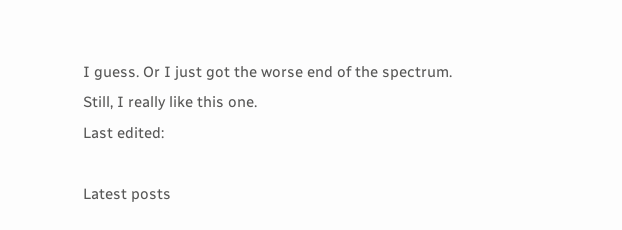I guess. Or I just got the worse end of the spectrum.
Still, I really like this one.
Last edited:

Latest posts